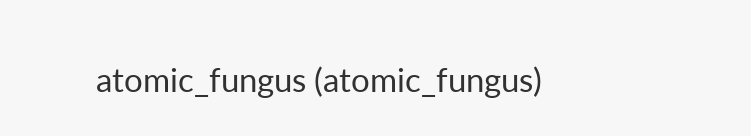atomic_fungus (atomic_fungus)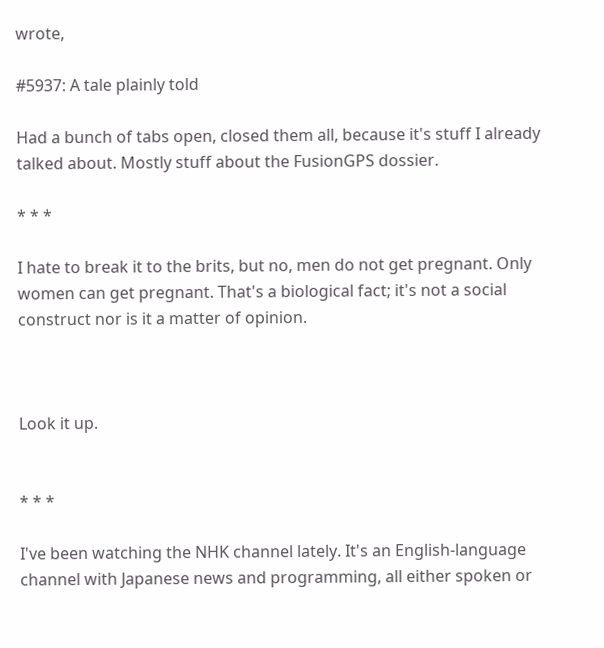wrote,

#5937: A tale plainly told

Had a bunch of tabs open, closed them all, because it's stuff I already talked about. Mostly stuff about the FusionGPS dossier.

* * *

I hate to break it to the brits, but no, men do not get pregnant. Only women can get pregnant. That's a biological fact; it's not a social construct nor is it a matter of opinion.



Look it up.


* * *

I've been watching the NHK channel lately. It's an English-language channel with Japanese news and programming, all either spoken or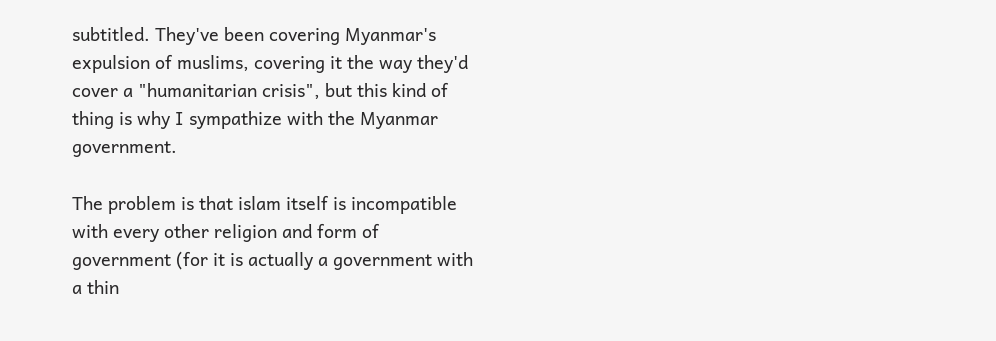subtitled. They've been covering Myanmar's expulsion of muslims, covering it the way they'd cover a "humanitarian crisis", but this kind of thing is why I sympathize with the Myanmar government.

The problem is that islam itself is incompatible with every other religion and form of government (for it is actually a government with a thin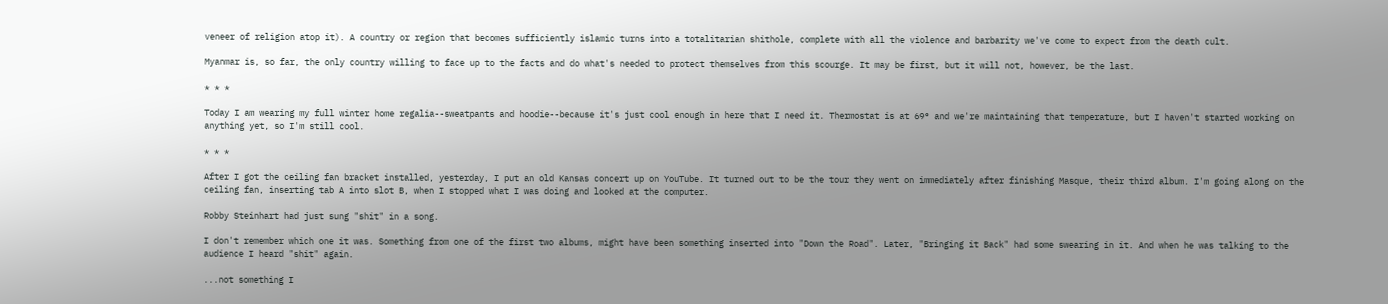veneer of religion atop it). A country or region that becomes sufficiently islamic turns into a totalitarian shithole, complete with all the violence and barbarity we've come to expect from the death cult.

Myanmar is, so far, the only country willing to face up to the facts and do what's needed to protect themselves from this scourge. It may be first, but it will not, however, be the last.

* * *

Today I am wearing my full winter home regalia--sweatpants and hoodie--because it's just cool enough in here that I need it. Thermostat is at 69° and we're maintaining that temperature, but I haven't started working on anything yet, so I'm still cool.

* * *

After I got the ceiling fan bracket installed, yesterday, I put an old Kansas concert up on YouTube. It turned out to be the tour they went on immediately after finishing Masque, their third album. I'm going along on the ceiling fan, inserting tab A into slot B, when I stopped what I was doing and looked at the computer.

Robby Steinhart had just sung "shit" in a song.

I don't remember which one it was. Something from one of the first two albums, might have been something inserted into "Down the Road". Later, "Bringing it Back" had some swearing in it. And when he was talking to the audience I heard "shit" again.

...not something I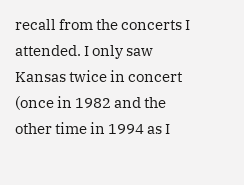recall from the concerts I attended. I only saw Kansas twice in concert (once in 1982 and the other time in 1994 as I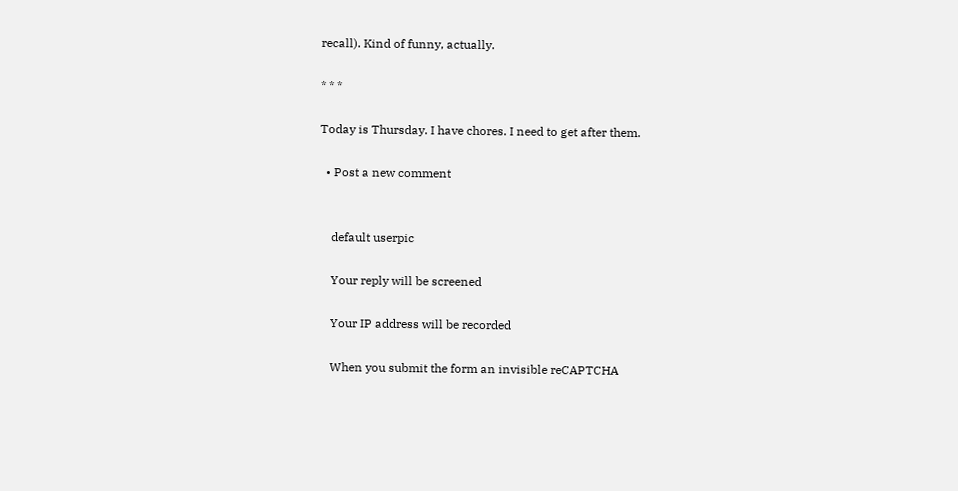recall). Kind of funny, actually.

* * *

Today is Thursday. I have chores. I need to get after them.

  • Post a new comment


    default userpic

    Your reply will be screened

    Your IP address will be recorded

    When you submit the form an invisible reCAPTCHA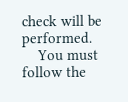check will be performed.
    You must follow the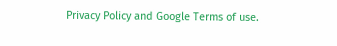Privacy Policy and Google Terms of use.